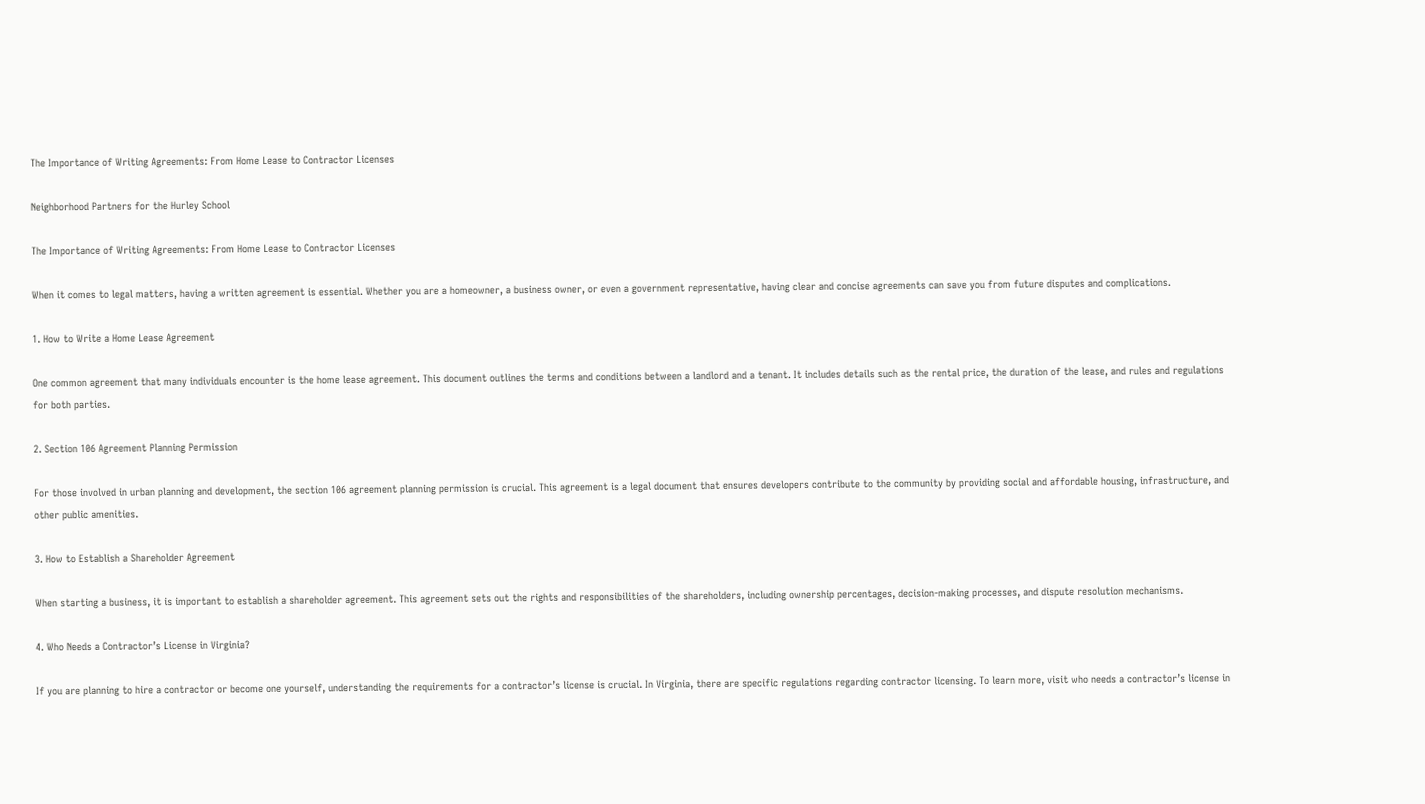The Importance of Writing Agreements: From Home Lease to Contractor Licenses

Neighborhood Partners for the Hurley School

The Importance of Writing Agreements: From Home Lease to Contractor Licenses

When it comes to legal matters, having a written agreement is essential. Whether you are a homeowner, a business owner, or even a government representative, having clear and concise agreements can save you from future disputes and complications.

1. How to Write a Home Lease Agreement

One common agreement that many individuals encounter is the home lease agreement. This document outlines the terms and conditions between a landlord and a tenant. It includes details such as the rental price, the duration of the lease, and rules and regulations for both parties.

2. Section 106 Agreement Planning Permission

For those involved in urban planning and development, the section 106 agreement planning permission is crucial. This agreement is a legal document that ensures developers contribute to the community by providing social and affordable housing, infrastructure, and other public amenities.

3. How to Establish a Shareholder Agreement

When starting a business, it is important to establish a shareholder agreement. This agreement sets out the rights and responsibilities of the shareholders, including ownership percentages, decision-making processes, and dispute resolution mechanisms.

4. Who Needs a Contractor’s License in Virginia?

If you are planning to hire a contractor or become one yourself, understanding the requirements for a contractor’s license is crucial. In Virginia, there are specific regulations regarding contractor licensing. To learn more, visit who needs a contractor’s license in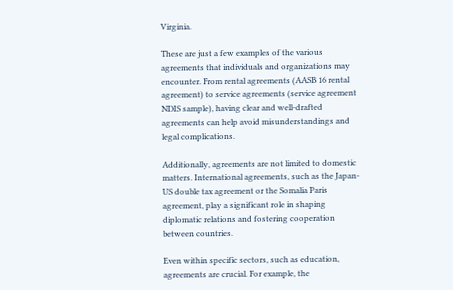Virginia.

These are just a few examples of the various agreements that individuals and organizations may encounter. From rental agreements (AASB 16 rental agreement) to service agreements (service agreement NDIS sample), having clear and well-drafted agreements can help avoid misunderstandings and legal complications.

Additionally, agreements are not limited to domestic matters. International agreements, such as the Japan-US double tax agreement or the Somalia Paris agreement, play a significant role in shaping diplomatic relations and fostering cooperation between countries.

Even within specific sectors, such as education, agreements are crucial. For example, the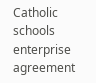Catholic schools enterprise agreement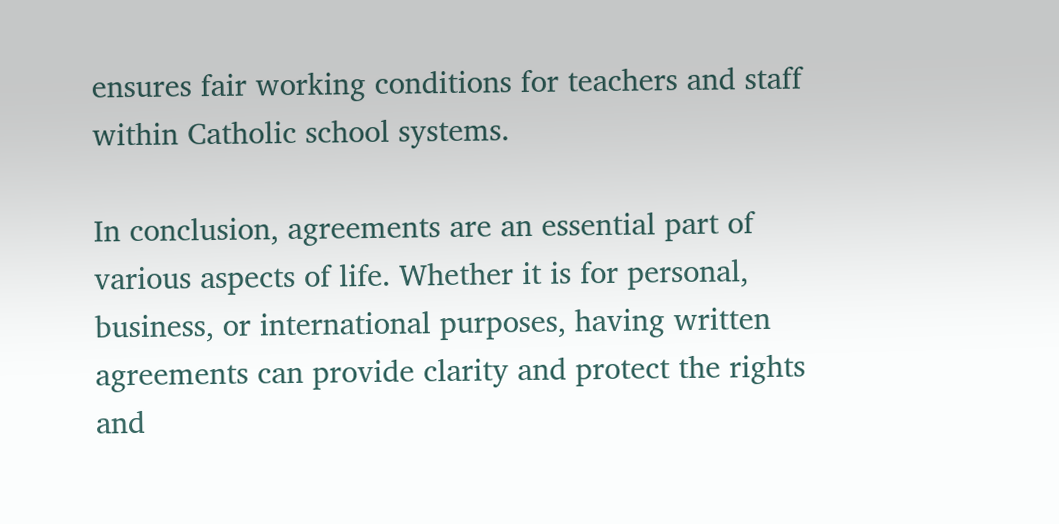ensures fair working conditions for teachers and staff within Catholic school systems.

In conclusion, agreements are an essential part of various aspects of life. Whether it is for personal, business, or international purposes, having written agreements can provide clarity and protect the rights and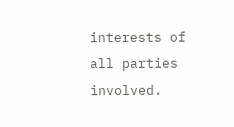interests of all parties involved.